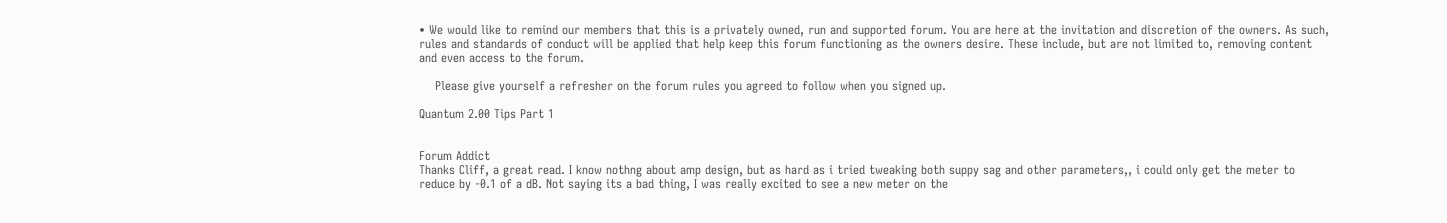• We would like to remind our members that this is a privately owned, run and supported forum. You are here at the invitation and discretion of the owners. As such, rules and standards of conduct will be applied that help keep this forum functioning as the owners desire. These include, but are not limited to, removing content and even access to the forum.

    Please give yourself a refresher on the forum rules you agreed to follow when you signed up.

Quantum 2.00 Tips Part 1


Forum Addict
Thanks Cliff, a great read. I know nothng about amp design, but as hard as i tried tweaking both suppy sag and other parameters,, i could only get the meter to reduce by -0.1 of a dB. Not saying its a bad thing, I was really excited to see a new meter on the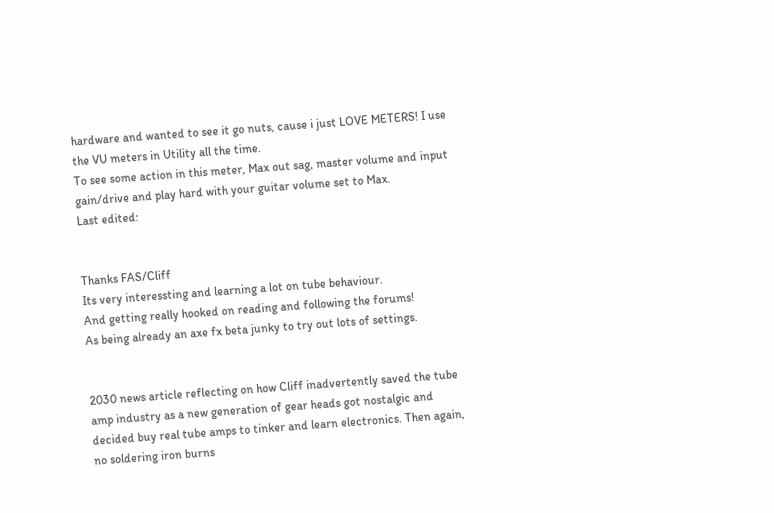hardware and wanted to see it go nuts, cause i just LOVE METERS! I use the VU meters in Utility all the time.
To see some action in this meter, Max out sag, master volume and input gain/drive and play hard with your guitar volume set to Max.
Last edited:


Thanks FAS/Cliff
Its very interessting and learning a lot on tube behaviour.
And getting really hooked on reading and following the forums!
As being already an axe fx beta junky to try out lots of settings.


2030 news article reflecting on how Cliff inadvertently saved the tube amp industry as a new generation of gear heads got nostalgic and decided buy real tube amps to tinker and learn electronics. Then again, no soldering iron burns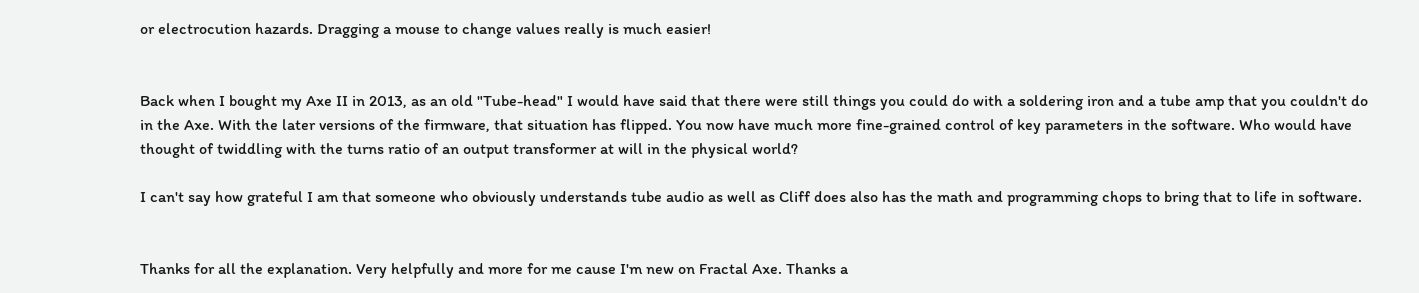or electrocution hazards. Dragging a mouse to change values really is much easier!


Back when I bought my Axe II in 2013, as an old "Tube-head" I would have said that there were still things you could do with a soldering iron and a tube amp that you couldn't do in the Axe. With the later versions of the firmware, that situation has flipped. You now have much more fine-grained control of key parameters in the software. Who would have thought of twiddling with the turns ratio of an output transformer at will in the physical world?

I can't say how grateful I am that someone who obviously understands tube audio as well as Cliff does also has the math and programming chops to bring that to life in software.


Thanks for all the explanation. Very helpfully and more for me cause I'm new on Fractal Axe. Thanks a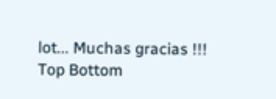lot... Muchas gracias !!!
Top Bottom